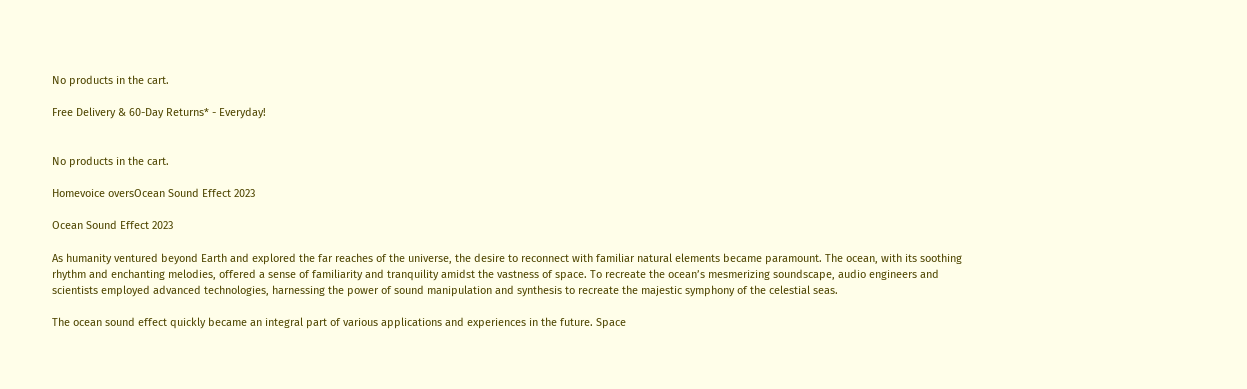No products in the cart.

Free Delivery & 60-Day Returns* - Everyday!


No products in the cart.

Homevoice oversOcean Sound Effect 2023

Ocean Sound Effect 2023

As humanity ventured beyond Earth and explored the far reaches of the universe, the desire to reconnect with familiar natural elements became paramount. The ocean, with its soothing rhythm and enchanting melodies, offered a sense of familiarity and tranquility amidst the vastness of space. To recreate the ocean’s mesmerizing soundscape, audio engineers and scientists employed advanced technologies, harnessing the power of sound manipulation and synthesis to recreate the majestic symphony of the celestial seas.

The ocean sound effect quickly became an integral part of various applications and experiences in the future. Space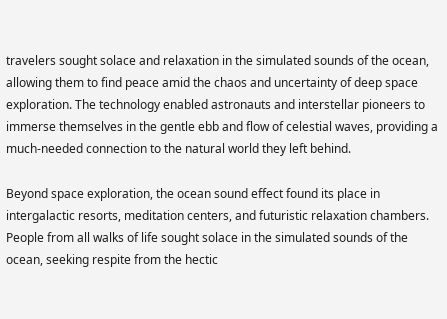travelers sought solace and relaxation in the simulated sounds of the ocean, allowing them to find peace amid the chaos and uncertainty of deep space exploration. The technology enabled astronauts and interstellar pioneers to immerse themselves in the gentle ebb and flow of celestial waves, providing a much-needed connection to the natural world they left behind.

Beyond space exploration, the ocean sound effect found its place in intergalactic resorts, meditation centers, and futuristic relaxation chambers. People from all walks of life sought solace in the simulated sounds of the ocean, seeking respite from the hectic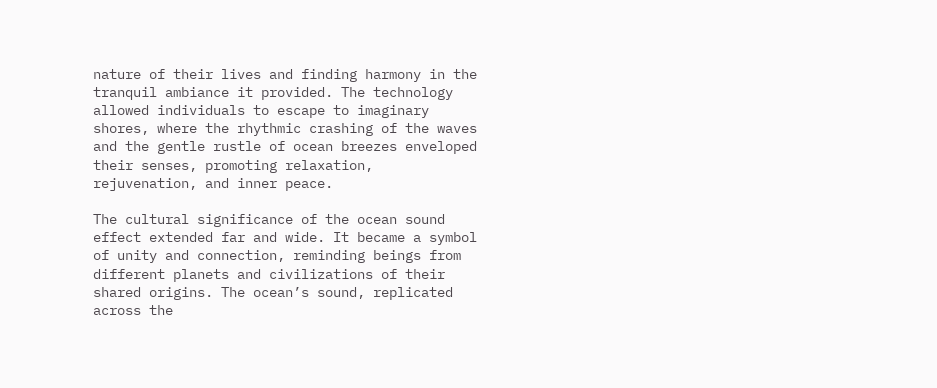nature of their lives and finding harmony in the tranquil ambiance it provided. The technology allowed individuals to escape to imaginary shores, where the rhythmic crashing of the waves and the gentle rustle of ocean breezes enveloped their senses, promoting relaxation, rejuvenation, and inner peace.

The cultural significance of the ocean sound effect extended far and wide. It became a symbol of unity and connection, reminding beings from different planets and civilizations of their shared origins. The ocean’s sound, replicated across the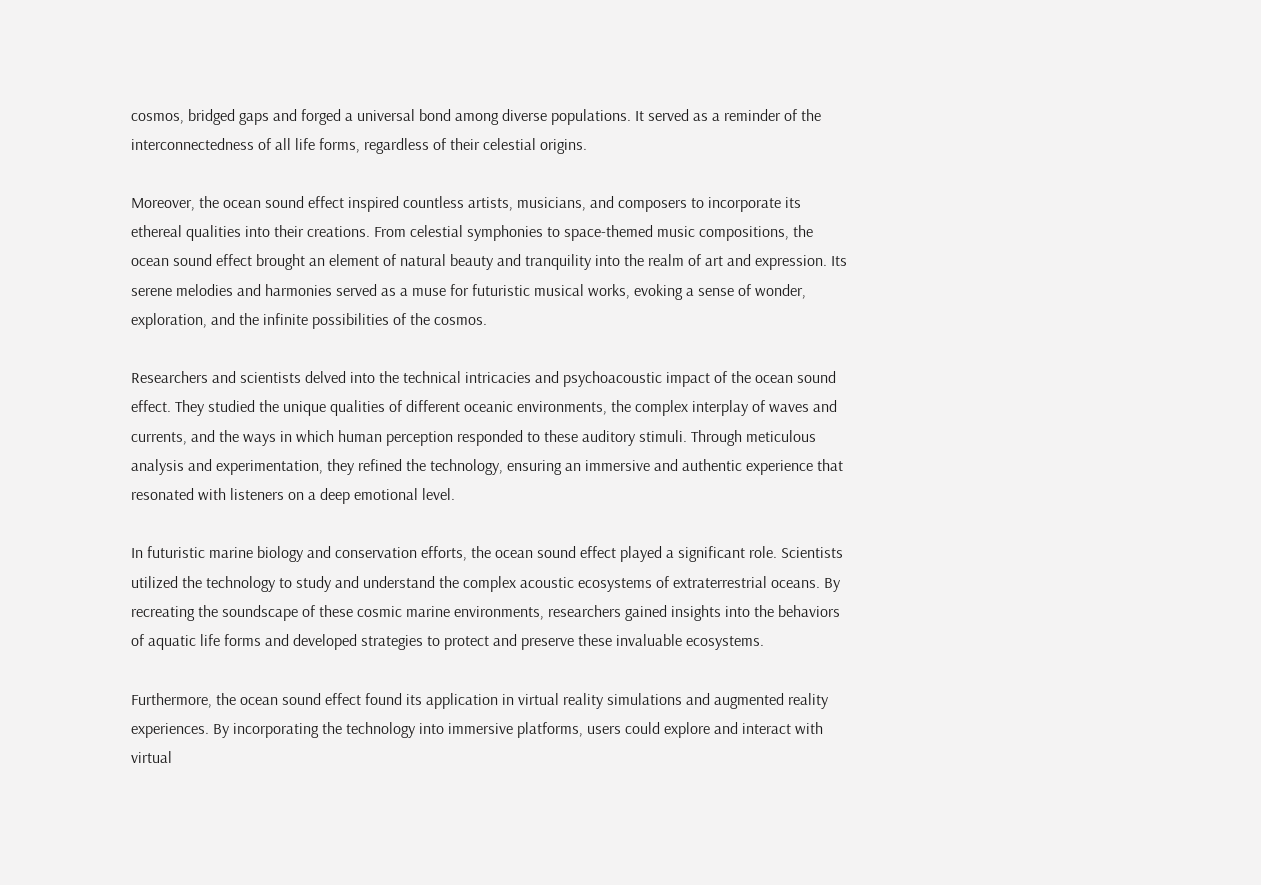cosmos, bridged gaps and forged a universal bond among diverse populations. It served as a reminder of the interconnectedness of all life forms, regardless of their celestial origins.

Moreover, the ocean sound effect inspired countless artists, musicians, and composers to incorporate its ethereal qualities into their creations. From celestial symphonies to space-themed music compositions, the ocean sound effect brought an element of natural beauty and tranquility into the realm of art and expression. Its serene melodies and harmonies served as a muse for futuristic musical works, evoking a sense of wonder, exploration, and the infinite possibilities of the cosmos.

Researchers and scientists delved into the technical intricacies and psychoacoustic impact of the ocean sound effect. They studied the unique qualities of different oceanic environments, the complex interplay of waves and currents, and the ways in which human perception responded to these auditory stimuli. Through meticulous analysis and experimentation, they refined the technology, ensuring an immersive and authentic experience that resonated with listeners on a deep emotional level.

In futuristic marine biology and conservation efforts, the ocean sound effect played a significant role. Scientists utilized the technology to study and understand the complex acoustic ecosystems of extraterrestrial oceans. By recreating the soundscape of these cosmic marine environments, researchers gained insights into the behaviors of aquatic life forms and developed strategies to protect and preserve these invaluable ecosystems.

Furthermore, the ocean sound effect found its application in virtual reality simulations and augmented reality experiences. By incorporating the technology into immersive platforms, users could explore and interact with virtual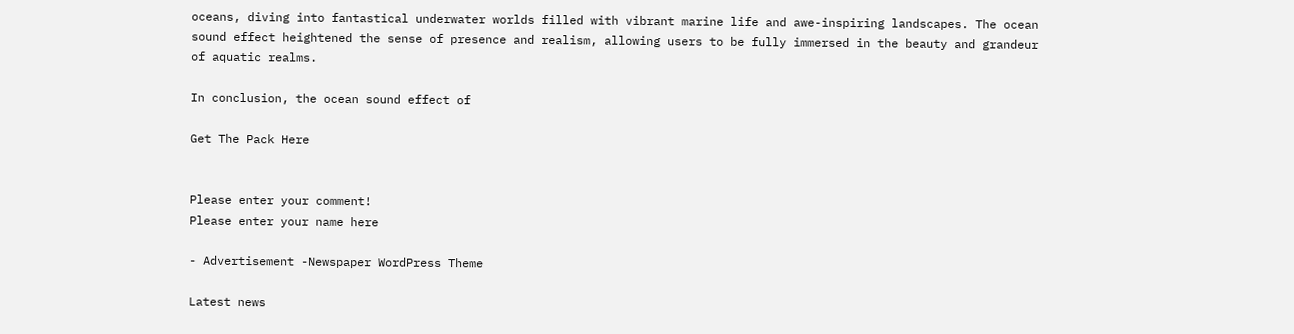oceans, diving into fantastical underwater worlds filled with vibrant marine life and awe-inspiring landscapes. The ocean sound effect heightened the sense of presence and realism, allowing users to be fully immersed in the beauty and grandeur of aquatic realms.

In conclusion, the ocean sound effect of

Get The Pack Here


Please enter your comment!
Please enter your name here

- Advertisement -Newspaper WordPress Theme

Latest news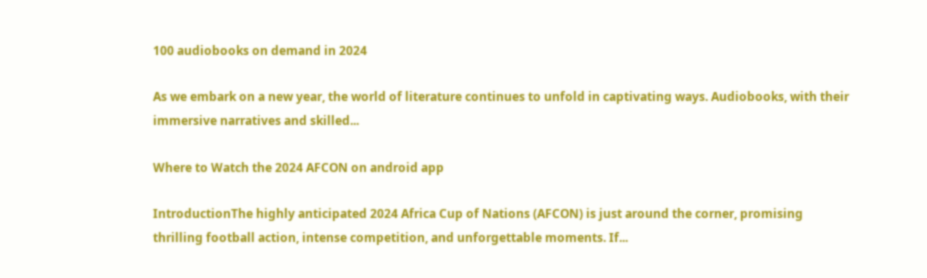100 audiobooks on demand in 2024

As we embark on a new year, the world of literature continues to unfold in captivating ways. Audiobooks, with their immersive narratives and skilled...

Where to Watch the 2024 AFCON on android app

IntroductionThe highly anticipated 2024 Africa Cup of Nations (AFCON) is just around the corner, promising thrilling football action, intense competition, and unforgettable moments. If...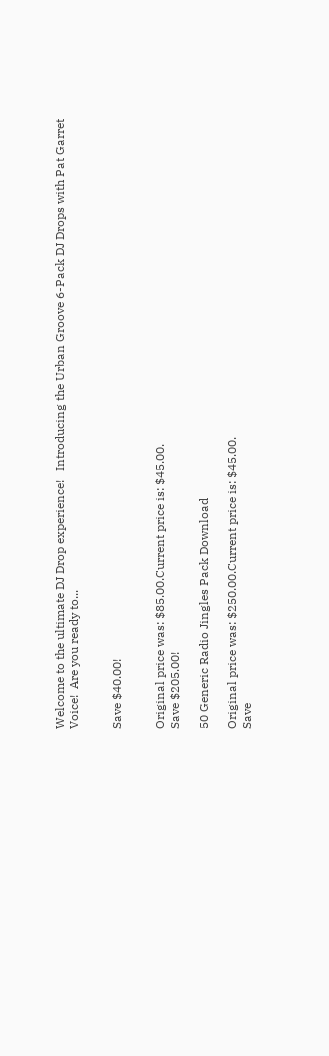Welcome to the ultimate DJ Drop experience!   Introducing the Urban Groove 6-Pack DJ Drops with Pat Garret Voice!  Are you ready to...


Save $40.00!


Original price was: $85.00.Current price is: $45.00.
Save $205.00!

50 Generic Radio Jingles Pack Download

Original price was: $250.00.Current price is: $45.00.
Save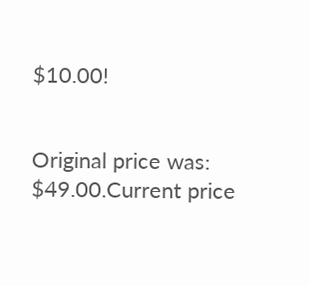$10.00!


Original price was: $49.00.Current price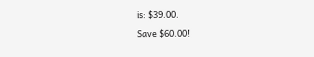is: $39.00.
Save $60.00!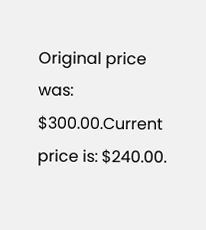Original price was: $300.00.Current price is: $240.00.